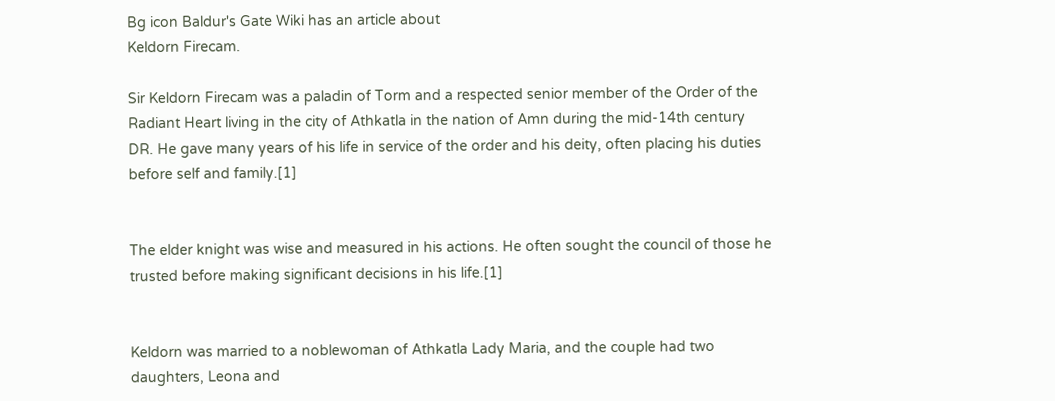Bg icon Baldur's Gate Wiki has an article about
Keldorn Firecam.

Sir Keldorn Firecam was a paladin of Torm and a respected senior member of the Order of the Radiant Heart living in the city of Athkatla in the nation of Amn during the mid-14th century DR. He gave many years of his life in service of the order and his deity, often placing his duties before self and family.[1]


The elder knight was wise and measured in his actions. He often sought the council of those he trusted before making significant decisions in his life.[1]


Keldorn was married to a noblewoman of Athkatla Lady Maria, and the couple had two daughters, Leona and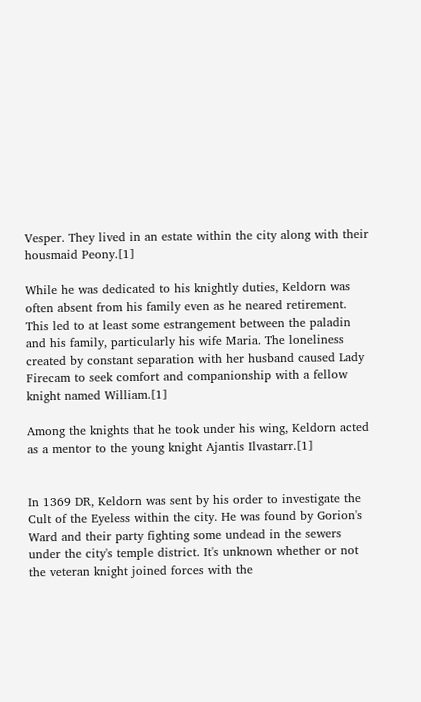Vesper. They lived in an estate within the city along with their housmaid Peony.[1]

While he was dedicated to his knightly duties, Keldorn was often absent from his family even as he neared retirement. This led to at least some estrangement between the paladin and his family, particularly his wife Maria. The loneliness created by constant separation with her husband caused Lady Firecam to seek comfort and companionship with a fellow knight named William.[1]

Among the knights that he took under his wing, Keldorn acted as a mentor to the young knight Ajantis Ilvastarr.[1]


In 1369 DR, Keldorn was sent by his order to investigate the Cult of the Eyeless within the city. He was found by Gorion's Ward and their party fighting some undead in the sewers under the city's temple district. It's unknown whether or not the veteran knight joined forces with the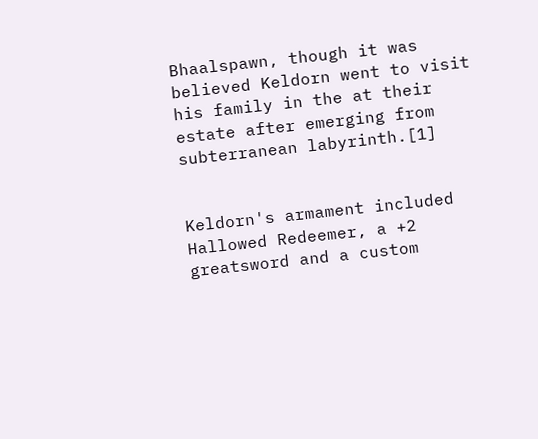Bhaalspawn, though it was believed Keldorn went to visit his family in the at their estate after emerging from subterranean labyrinth.[1]


Keldorn's armament included Hallowed Redeemer, a +2 greatsword and a custom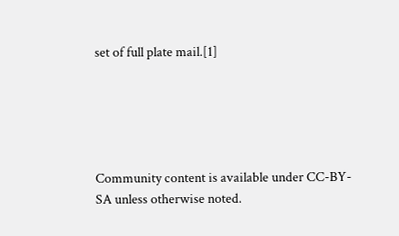set of full plate mail.[1]





Community content is available under CC-BY-SA unless otherwise noted.